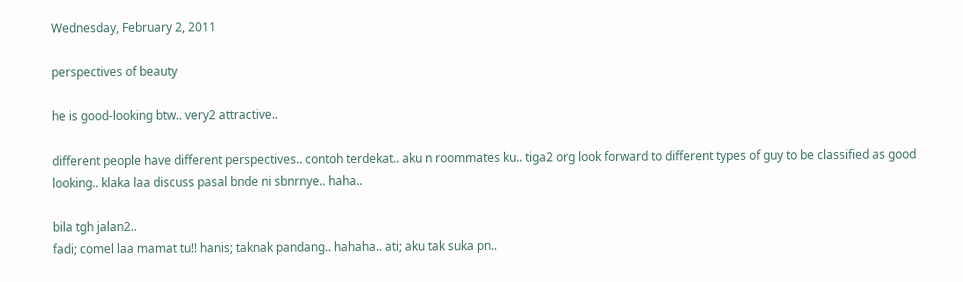Wednesday, February 2, 2011

perspectives of beauty

he is good-looking btw.. very2 attractive..

different people have different perspectives.. contoh terdekat.. aku n roommates ku.. tiga2 org look forward to different types of guy to be classified as good looking.. klaka laa discuss pasal bnde ni sbnrnye.. haha..

bila tgh jalan2..
fadi; comel laa mamat tu!! hanis; taknak pandang.. hahaha.. ati; aku tak suka pn..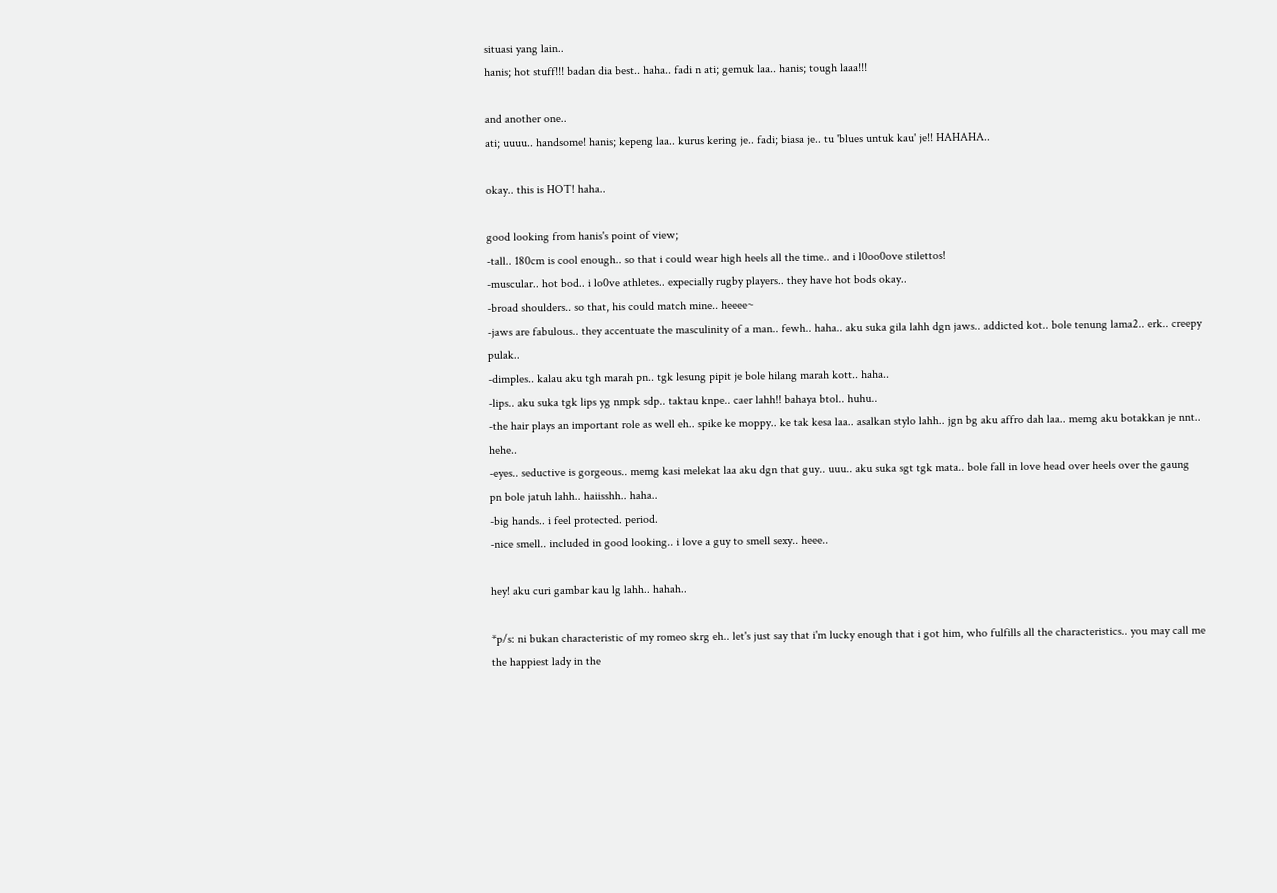situasi yang lain..
hanis; hot stuff!!! badan dia best.. haha.. fadi n ati; gemuk laa.. hanis; tough laaa!!!

and another one..
ati; uuuu.. handsome! hanis; kepeng laa.. kurus kering je.. fadi; biasa je.. tu 'blues untuk kau' je!! HAHAHA..

okay.. this is HOT! haha..

good looking from hanis's point of view;
-tall.. 180cm is cool enough.. so that i could wear high heels all the time.. and i l0oo0ove stilettos!
-muscular.. hot bod.. i lo0ve athletes.. expecially rugby players.. they have hot bods okay..
-broad shoulders.. so that, his could match mine.. heeee~
-jaws are fabulous.. they accentuate the masculinity of a man.. fewh.. haha.. aku suka gila lahh dgn jaws.. addicted kot.. bole tenung lama2.. erk.. creepy pulak..
-dimples.. kalau aku tgh marah pn.. tgk lesung pipit je bole hilang marah kott.. haha..
-lips.. aku suka tgk lips yg nmpk sdp.. taktau knpe.. caer lahh!! bahaya btol.. huhu..
-the hair plays an important role as well eh.. spike ke moppy.. ke tak kesa laa.. asalkan stylo lahh.. jgn bg aku affro dah laa.. memg aku botakkan je nnt.. hehe..
-eyes.. seductive is gorgeous.. memg kasi melekat laa aku dgn that guy.. uuu.. aku suka sgt tgk mata.. bole fall in love head over heels over the gaung pn bole jatuh lahh.. haiisshh.. haha..
-big hands.. i feel protected. period.
-nice smell.. included in good looking.. i love a guy to smell sexy.. heee..

hey! aku curi gambar kau lg lahh.. hahah..

*p/s: ni bukan characteristic of my romeo skrg eh.. let's just say that i'm lucky enough that i got him, who fulfills all the characteristics.. you may call me the happiest lady in the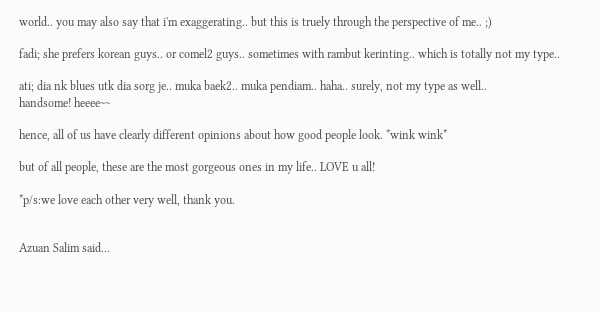world.. you may also say that i'm exaggerating.. but this is truely through the perspective of me.. ;)

fadi; she prefers korean guys.. or comel2 guys.. sometimes with rambut kerinting.. which is totally not my type..

ati; dia nk blues utk dia sorg je.. muka baek2.. muka pendiam.. haha.. surely, not my type as well..
handsome! heeee~~

hence, all of us have clearly different opinions about how good people look. *wink wink*

but of all people, these are the most gorgeous ones in my life.. LOVE u all!

*p/s:we love each other very well, thank you.


Azuan Salim said...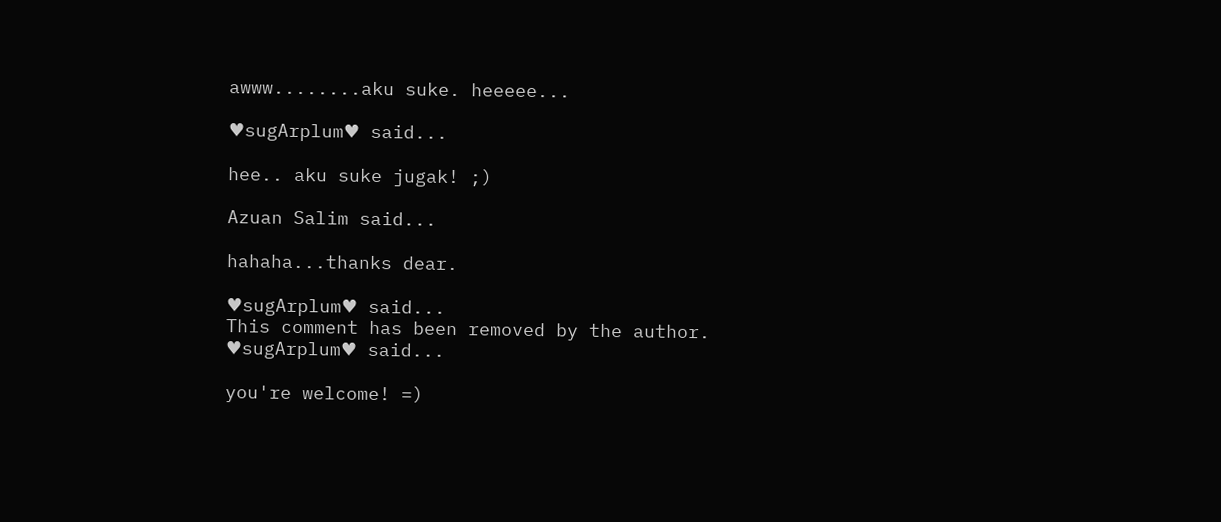awww........aku suke. heeeee...

♥sugArplum♥ said...

hee.. aku suke jugak! ;)

Azuan Salim said...

hahaha...thanks dear.

♥sugArplum♥ said...
This comment has been removed by the author.
♥sugArplum♥ said...

you're welcome! =)